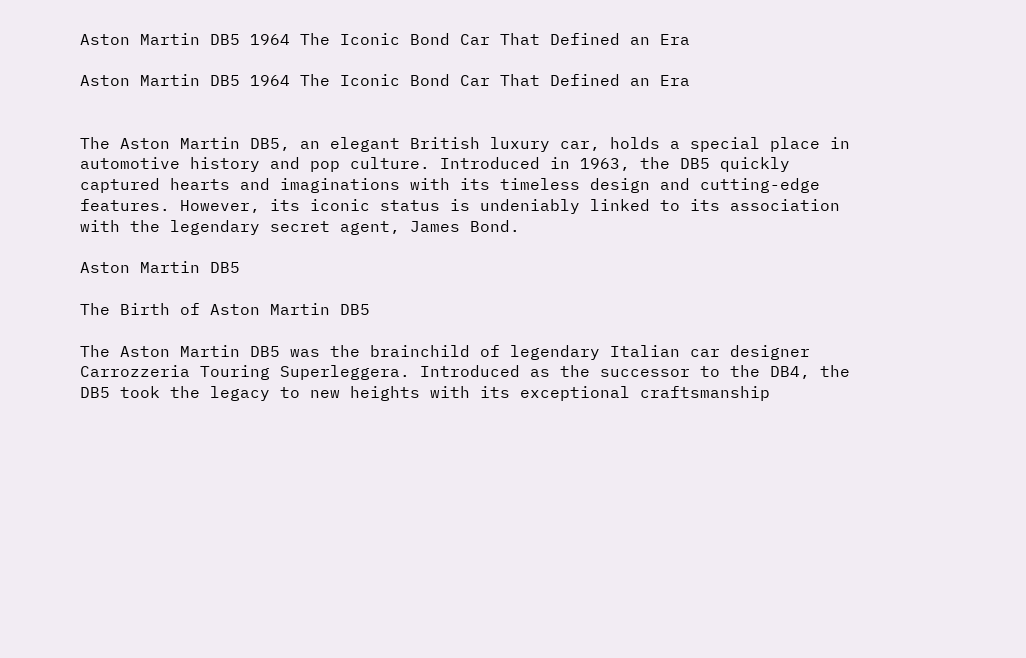Aston Martin DB5 1964 The Iconic Bond Car That Defined an Era

Aston Martin DB5 1964 The Iconic Bond Car That Defined an Era


The Aston Martin DB5, an elegant British luxury car, holds a special place in automotive history and pop culture. Introduced in 1963, the DB5 quickly captured hearts and imaginations with its timeless design and cutting-edge features. However, its iconic status is undeniably linked to its association with the legendary secret agent, James Bond.

Aston Martin DB5

The Birth of Aston Martin DB5

The Aston Martin DB5 was the brainchild of legendary Italian car designer Carrozzeria Touring Superleggera. Introduced as the successor to the DB4, the DB5 took the legacy to new heights with its exceptional craftsmanship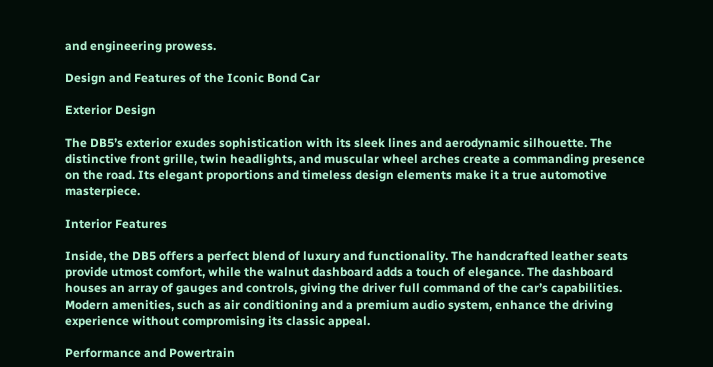and engineering prowess.

Design and Features of the Iconic Bond Car

Exterior Design

The DB5’s exterior exudes sophistication with its sleek lines and aerodynamic silhouette. The distinctive front grille, twin headlights, and muscular wheel arches create a commanding presence on the road. Its elegant proportions and timeless design elements make it a true automotive masterpiece.

Interior Features

Inside, the DB5 offers a perfect blend of luxury and functionality. The handcrafted leather seats provide utmost comfort, while the walnut dashboard adds a touch of elegance. The dashboard houses an array of gauges and controls, giving the driver full command of the car’s capabilities. Modern amenities, such as air conditioning and a premium audio system, enhance the driving experience without compromising its classic appeal.

Performance and Powertrain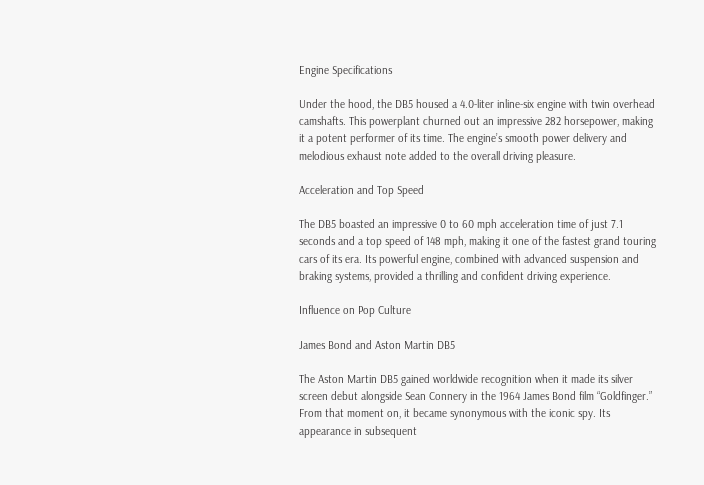Engine Specifications

Under the hood, the DB5 housed a 4.0-liter inline-six engine with twin overhead camshafts. This powerplant churned out an impressive 282 horsepower, making it a potent performer of its time. The engine’s smooth power delivery and melodious exhaust note added to the overall driving pleasure.

Acceleration and Top Speed

The DB5 boasted an impressive 0 to 60 mph acceleration time of just 7.1 seconds and a top speed of 148 mph, making it one of the fastest grand touring cars of its era. Its powerful engine, combined with advanced suspension and braking systems, provided a thrilling and confident driving experience.

Influence on Pop Culture

James Bond and Aston Martin DB5

The Aston Martin DB5 gained worldwide recognition when it made its silver screen debut alongside Sean Connery in the 1964 James Bond film “Goldfinger.” From that moment on, it became synonymous with the iconic spy. Its appearance in subsequent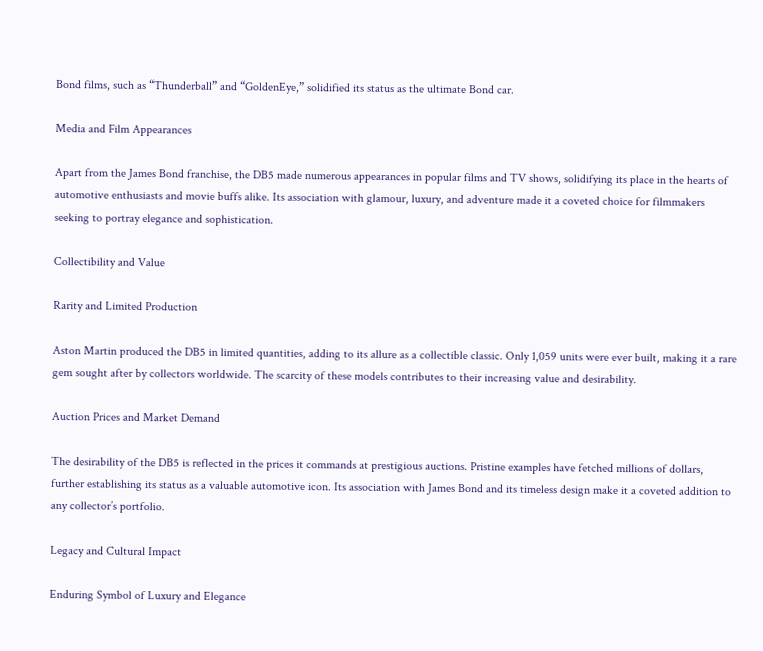Bond films, such as “Thunderball” and “GoldenEye,” solidified its status as the ultimate Bond car.

Media and Film Appearances

Apart from the James Bond franchise, the DB5 made numerous appearances in popular films and TV shows, solidifying its place in the hearts of automotive enthusiasts and movie buffs alike. Its association with glamour, luxury, and adventure made it a coveted choice for filmmakers seeking to portray elegance and sophistication.

Collectibility and Value

Rarity and Limited Production

Aston Martin produced the DB5 in limited quantities, adding to its allure as a collectible classic. Only 1,059 units were ever built, making it a rare gem sought after by collectors worldwide. The scarcity of these models contributes to their increasing value and desirability.

Auction Prices and Market Demand

The desirability of the DB5 is reflected in the prices it commands at prestigious auctions. Pristine examples have fetched millions of dollars, further establishing its status as a valuable automotive icon. Its association with James Bond and its timeless design make it a coveted addition to any collector’s portfolio.

Legacy and Cultural Impact

Enduring Symbol of Luxury and Elegance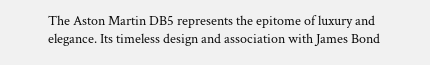The Aston Martin DB5 represents the epitome of luxury and elegance. Its timeless design and association with James Bond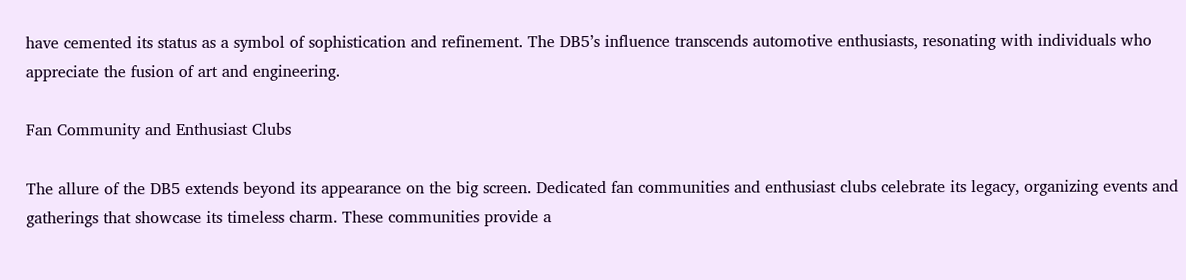have cemented its status as a symbol of sophistication and refinement. The DB5’s influence transcends automotive enthusiasts, resonating with individuals who appreciate the fusion of art and engineering.

Fan Community and Enthusiast Clubs

The allure of the DB5 extends beyond its appearance on the big screen. Dedicated fan communities and enthusiast clubs celebrate its legacy, organizing events and gatherings that showcase its timeless charm. These communities provide a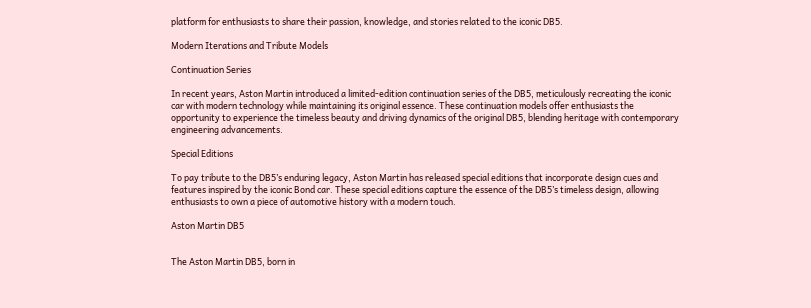platform for enthusiasts to share their passion, knowledge, and stories related to the iconic DB5.

Modern Iterations and Tribute Models

Continuation Series

In recent years, Aston Martin introduced a limited-edition continuation series of the DB5, meticulously recreating the iconic car with modern technology while maintaining its original essence. These continuation models offer enthusiasts the opportunity to experience the timeless beauty and driving dynamics of the original DB5, blending heritage with contemporary engineering advancements.

Special Editions

To pay tribute to the DB5’s enduring legacy, Aston Martin has released special editions that incorporate design cues and features inspired by the iconic Bond car. These special editions capture the essence of the DB5’s timeless design, allowing enthusiasts to own a piece of automotive history with a modern touch.

Aston Martin DB5


The Aston Martin DB5, born in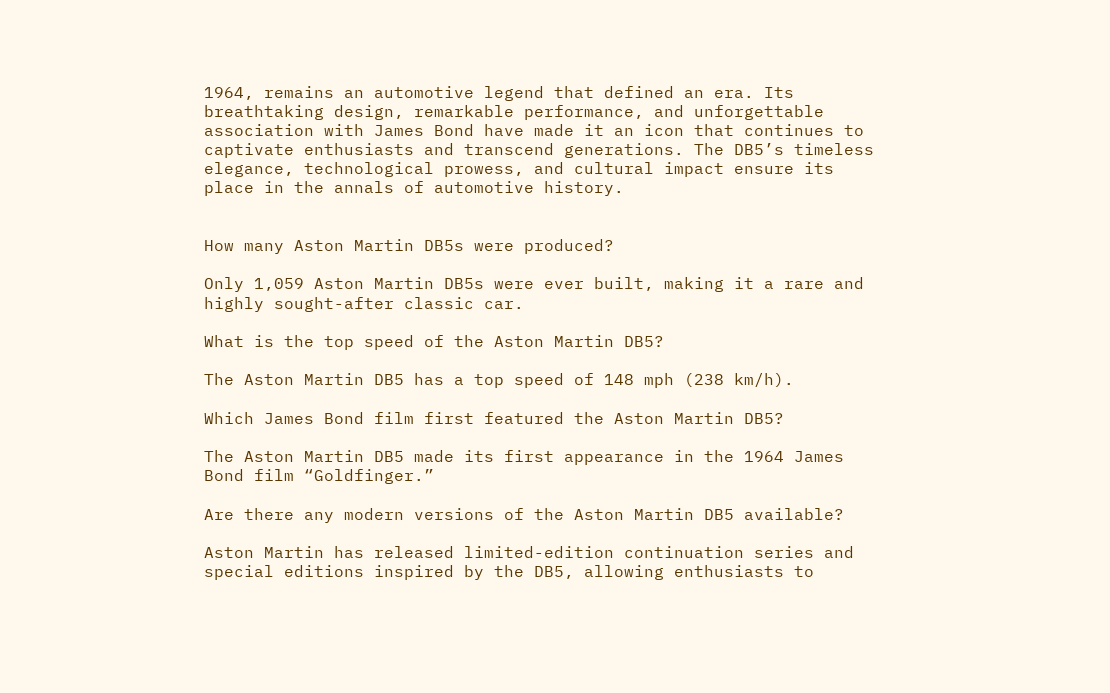1964, remains an automotive legend that defined an era. Its breathtaking design, remarkable performance, and unforgettable association with James Bond have made it an icon that continues to captivate enthusiasts and transcend generations. The DB5’s timeless elegance, technological prowess, and cultural impact ensure its place in the annals of automotive history.


How many Aston Martin DB5s were produced?

Only 1,059 Aston Martin DB5s were ever built, making it a rare and highly sought-after classic car.

What is the top speed of the Aston Martin DB5?

The Aston Martin DB5 has a top speed of 148 mph (238 km/h).

Which James Bond film first featured the Aston Martin DB5?

The Aston Martin DB5 made its first appearance in the 1964 James Bond film “Goldfinger.”

Are there any modern versions of the Aston Martin DB5 available?

Aston Martin has released limited-edition continuation series and special editions inspired by the DB5, allowing enthusiasts to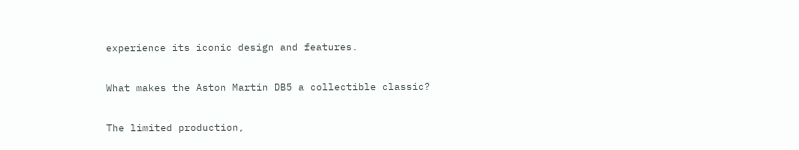experience its iconic design and features.

What makes the Aston Martin DB5 a collectible classic?

The limited production,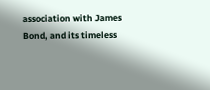association with James Bond, and its timeless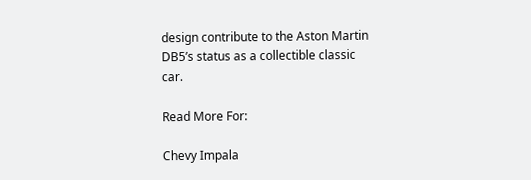design contribute to the Aston Martin DB5’s status as a collectible classic car.

Read More For:

Chevy Impala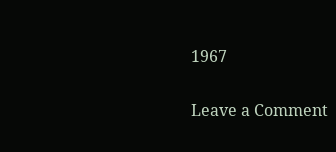1967

Leave a Comment